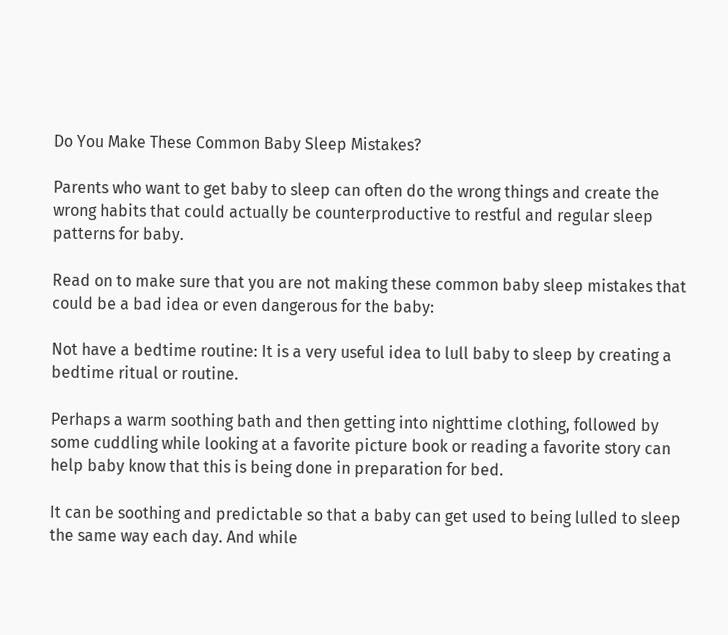Do You Make These Common Baby Sleep Mistakes?

Parents who want to get baby to sleep can often do the wrong things and create the wrong habits that could actually be counterproductive to restful and regular sleep patterns for baby.

Read on to make sure that you are not making these common baby sleep mistakes that could be a bad idea or even dangerous for the baby:

Not have a bedtime routine: It is a very useful idea to lull baby to sleep by creating a bedtime ritual or routine.

Perhaps a warm soothing bath and then getting into nighttime clothing, followed by some cuddling while looking at a favorite picture book or reading a favorite story can help baby know that this is being done in preparation for bed.

It can be soothing and predictable so that a baby can get used to being lulled to sleep the same way each day. And while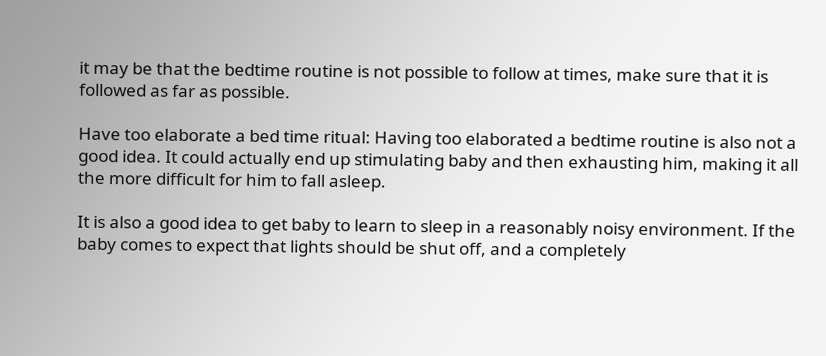it may be that the bedtime routine is not possible to follow at times, make sure that it is followed as far as possible.

Have too elaborate a bed time ritual: Having too elaborated a bedtime routine is also not a good idea. It could actually end up stimulating baby and then exhausting him, making it all the more difficult for him to fall asleep.

It is also a good idea to get baby to learn to sleep in a reasonably noisy environment. If the baby comes to expect that lights should be shut off, and a completely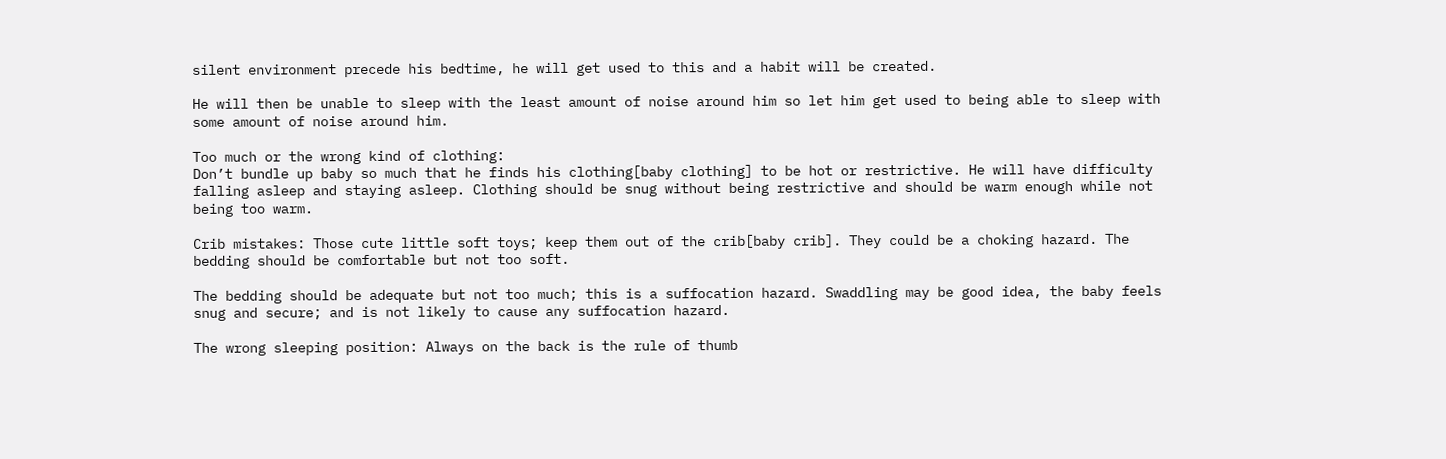silent environment precede his bedtime, he will get used to this and a habit will be created.

He will then be unable to sleep with the least amount of noise around him so let him get used to being able to sleep with some amount of noise around him.

Too much or the wrong kind of clothing:
Don’t bundle up baby so much that he finds his clothing[baby clothing] to be hot or restrictive. He will have difficulty falling asleep and staying asleep. Clothing should be snug without being restrictive and should be warm enough while not being too warm.

Crib mistakes: Those cute little soft toys; keep them out of the crib[baby crib]. They could be a choking hazard. The bedding should be comfortable but not too soft.

The bedding should be adequate but not too much; this is a suffocation hazard. Swaddling may be good idea, the baby feels snug and secure; and is not likely to cause any suffocation hazard.

The wrong sleeping position: Always on the back is the rule of thumb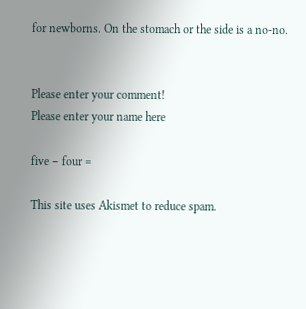for newborns. On the stomach or the side is a no-no.


Please enter your comment!
Please enter your name here

five − four =

This site uses Akismet to reduce spam.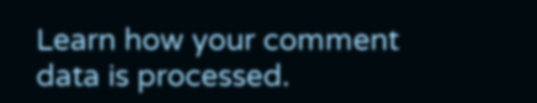Learn how your comment data is processed.